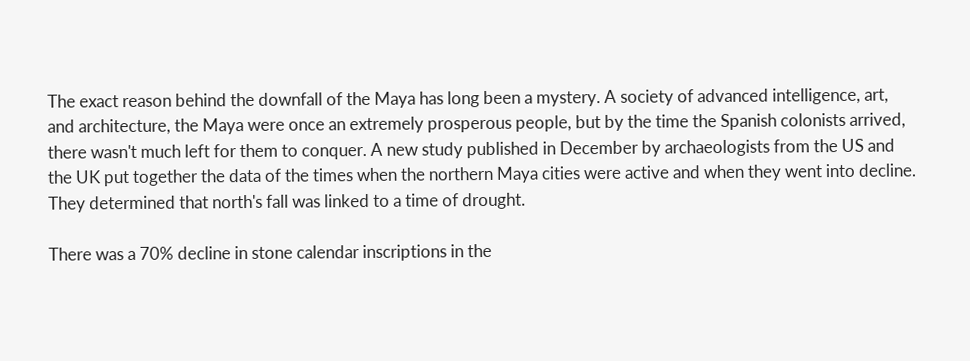The exact reason behind the downfall of the Maya has long been a mystery. A society of advanced intelligence, art, and architecture, the Maya were once an extremely prosperous people, but by the time the Spanish colonists arrived, there wasn't much left for them to conquer. A new study published in December by archaeologists from the US and the UK put together the data of the times when the northern Maya cities were active and when they went into decline. They determined that north's fall was linked to a time of drought.

There was a 70% decline in stone calendar inscriptions in the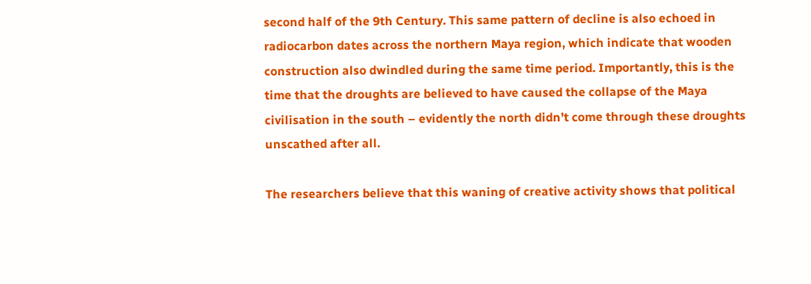second half of the 9th Century. This same pattern of decline is also echoed in radiocarbon dates across the northern Maya region, which indicate that wooden construction also dwindled during the same time period. Importantly, this is the time that the droughts are believed to have caused the collapse of the Maya civilisation in the south – evidently the north didn’t come through these droughts unscathed after all.

The researchers believe that this waning of creative activity shows that political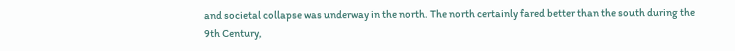and societal collapse was underway in the north. The north certainly fared better than the south during the 9th Century,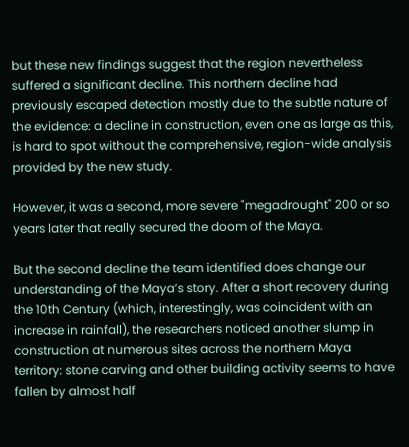but these new findings suggest that the region nevertheless suffered a significant decline. This northern decline had previously escaped detection mostly due to the subtle nature of the evidence: a decline in construction, even one as large as this, is hard to spot without the comprehensive, region-wide analysis provided by the new study.

However, it was a second, more severe "megadrought" 200 or so years later that really secured the doom of the Maya.

But the second decline the team identified does change our understanding of the Maya’s story. After a short recovery during the 10th Century (which, interestingly, was coincident with an increase in rainfall), the researchers noticed another slump in construction at numerous sites across the northern Maya territory: stone carving and other building activity seems to have fallen by almost half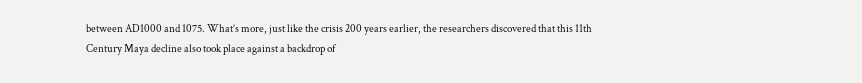between AD1000 and 1075. What’s more, just like the crisis 200 years earlier, the researchers discovered that this 11th Century Maya decline also took place against a backdrop of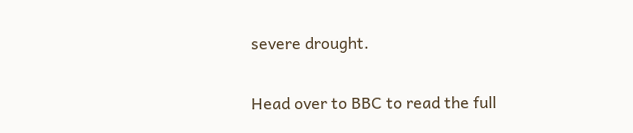severe drought.

Head over to BBC to read the full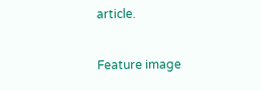article.

Feature image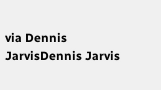via Dennis JarvisDennis Jarvis